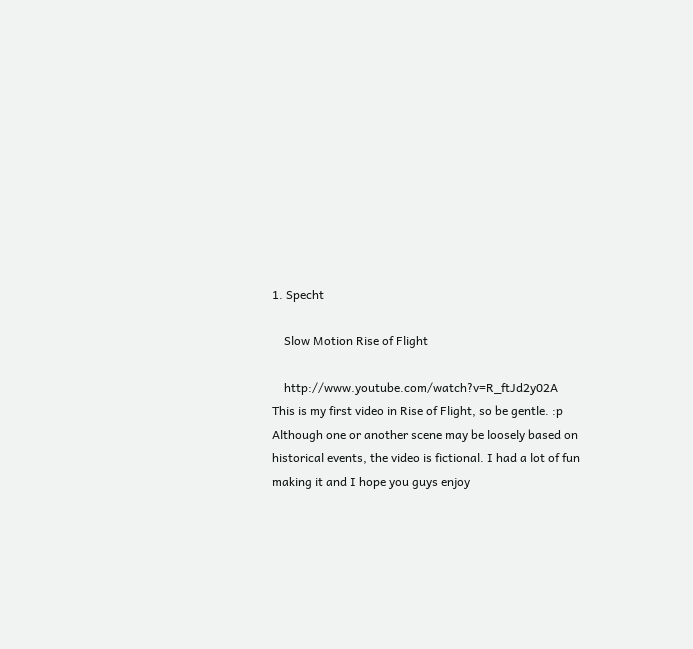1. Specht

    Slow Motion Rise of Flight

    http://www.youtube.com/watch?v=R_ftJd2y02A This is my first video in Rise of Flight, so be gentle. :p Although one or another scene may be loosely based on historical events, the video is fictional. I had a lot of fun making it and I hope you guys enjoy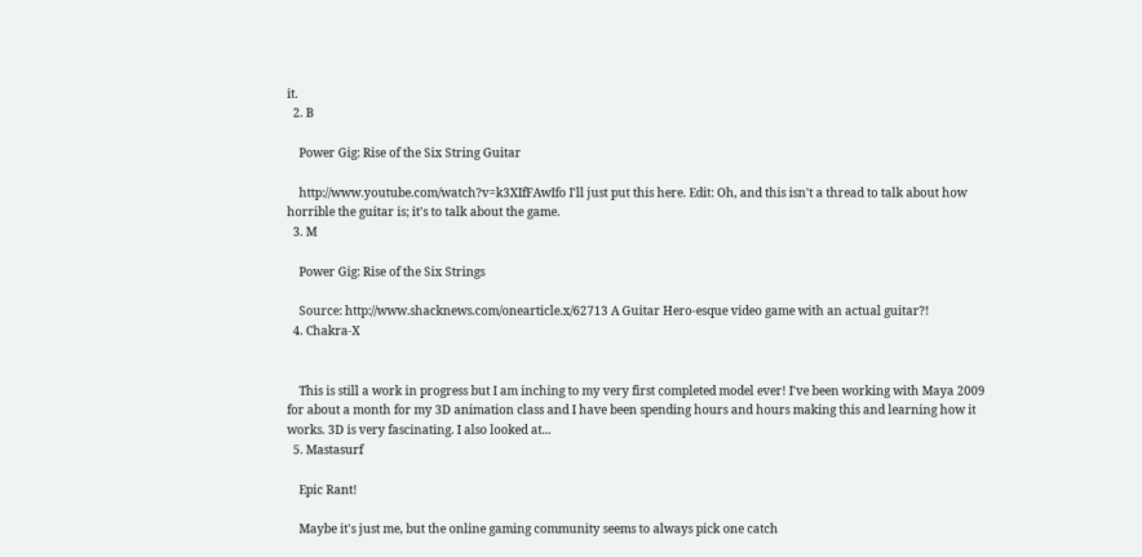it.
  2. B

    Power Gig: Rise of the Six String Guitar

    http://www.youtube.com/watch?v=k3XIfFAwIfo I'll just put this here. Edit: Oh, and this isn't a thread to talk about how horrible the guitar is; it's to talk about the game.
  3. M

    Power Gig: Rise of the Six Strings

    Source: http://www.shacknews.com/onearticle.x/62713 A Guitar Hero-esque video game with an actual guitar?!
  4. Chakra-X


    This is still a work in progress but I am inching to my very first completed model ever! I've been working with Maya 2009 for about a month for my 3D animation class and I have been spending hours and hours making this and learning how it works. 3D is very fascinating. I also looked at...
  5. Mastasurf

    Epic Rant!

    Maybe it's just me, but the online gaming community seems to always pick one catch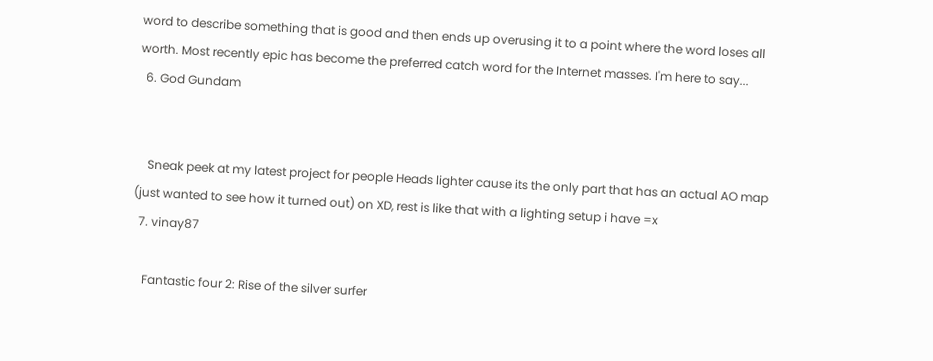word to describe something that is good and then ends up overusing it to a point where the word loses all worth. Most recently epic has become the preferred catch word for the Internet masses. I'm here to say...
  6. God Gundam


    Sneak peek at my latest project for people Heads lighter cause its the only part that has an actual AO map (just wanted to see how it turned out) on XD, rest is like that with a lighting setup i have =x
  7. vinay87

    Fantastic four 2: Rise of the silver surfer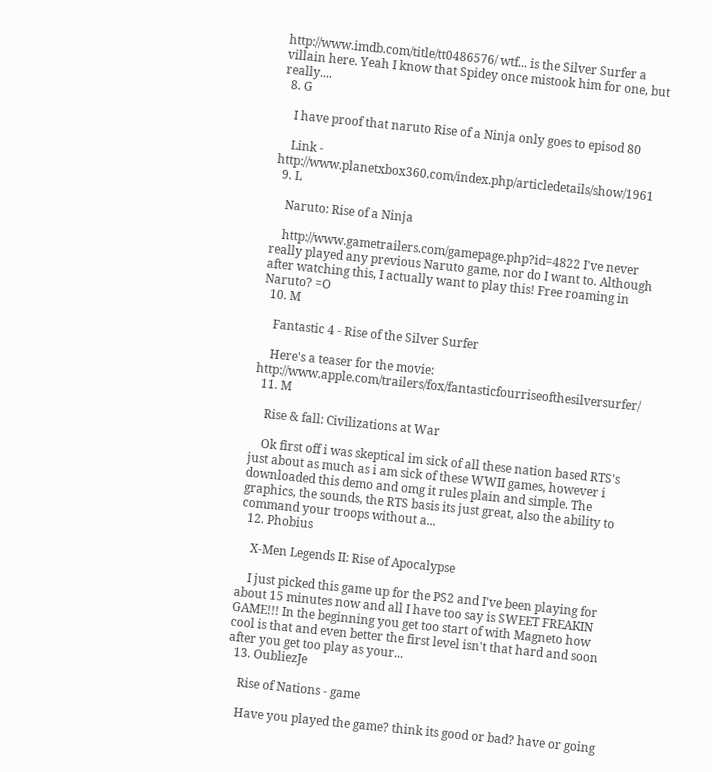http://www.imdb.com/title/tt0486576/ wtf... is the Silver Surfer a villain here. Yeah I know that Spidey once mistook him for one, but really....
  8. G

    I have proof that naruto Rise of a Ninja only goes to episod 80

    Link - http://www.planetxbox360.com/index.php/articledetails/show/1961
  9. L

    Naruto: Rise of a Ninja

    http://www.gametrailers.com/gamepage.php?id=4822 I've never really played any previous Naruto game, nor do I want to. Although after watching this, I actually want to play this! Free roaming in Naruto? =O
  10. M

    Fantastic 4 - Rise of the Silver Surfer

    Here's a teaser for the movie: http://www.apple.com/trailers/fox/fantasticfourriseofthesilversurfer/
  11. M

    Rise & fall: Civilizations at War

    Ok first off i was skeptical im sick of all these nation based RTS's just about as much as i am sick of these WWII games, however i downloaded this demo and omg it rules plain and simple. The graphics, the sounds, the RTS basis its just great, also the ability to command your troops without a...
  12. Phobius

    X-Men Legends II: Rise of Apocalypse

    I just picked this game up for the PS2 and I've been playing for about 15 minutes now and all I have too say is SWEET FREAKIN GAME!!! In the beginning you get too start of with Magneto how cool is that and even better the first level isn't that hard and soon after you get too play as your...
  13. OubliezJe

    Rise of Nations - game

    Have you played the game? think its good or bad? have or going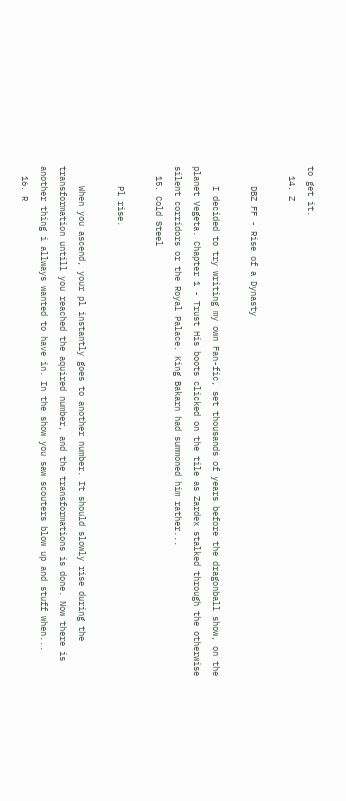to get it.
  14. Z

    DBZ FF - Rise of a Dynasty

    I decided to try writing my own Fan-fic, set thousands of years before the dragonball show, on the planet Vegeta. Chapter 1 - Trust His boots clicked on the tile as Zardex stalked through the otherwise silent corridors or the Royal Palace. King Bakarn had summoned him rather...
  15. Cold Steel

    Pl rise.

    When you ascend, your pl instantly goes to another number. It should slowly rise during the transformation untill you reached the aquired number, and the transformations is done. Now there is another thing i allways wanted to have in. In the show you saw scouters blow up and stuff when...
  16. R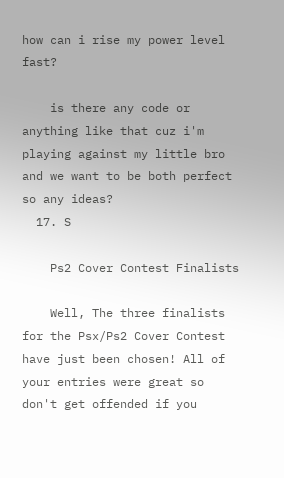how can i rise my power level fast?

    is there any code or anything like that cuz i'm playing against my little bro and we want to be both perfect so any ideas?
  17. S

    Ps2 Cover Contest Finalists

    Well, The three finalists for the Psx/Ps2 Cover Contest have just been chosen! All of your entries were great so don't get offended if you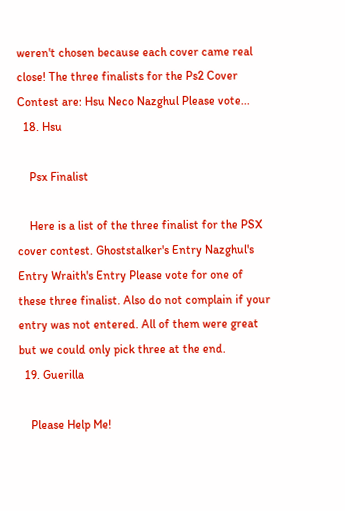weren't chosen because each cover came real close! The three finalists for the Ps2 Cover Contest are: Hsu Neco Nazghul Please vote...
  18. Hsu

    Psx Finalist

    Here is a list of the three finalist for the PSX cover contest. Ghoststalker's Entry Nazghul's Entry Wraith's Entry Please vote for one of these three finalist. Also do not complain if your entry was not entered. All of them were great but we could only pick three at the end.
  19. Guerilla

    Please Help Me!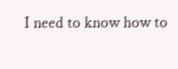I need to know how to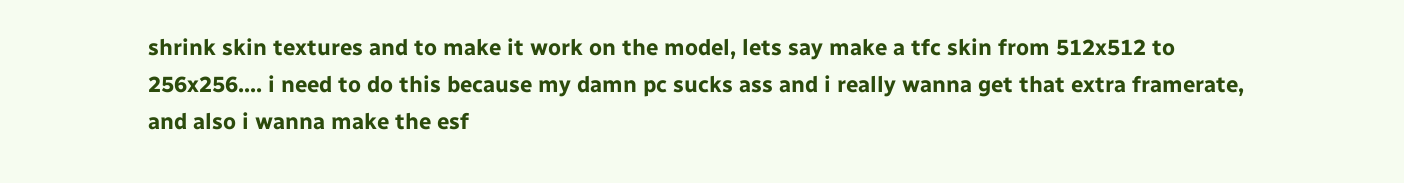shrink skin textures and to make it work on the model, lets say make a tfc skin from 512x512 to 256x256.... i need to do this because my damn pc sucks ass and i really wanna get that extra framerate, and also i wanna make the esf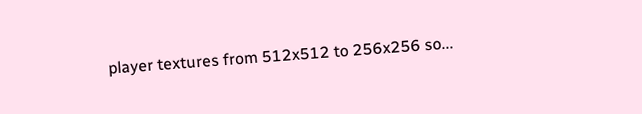player textures from 512x512 to 256x256 so...